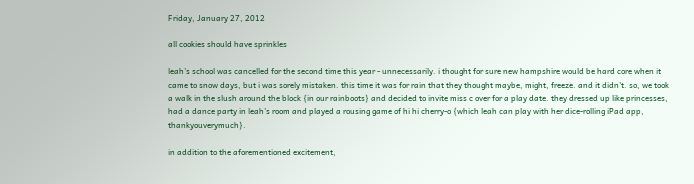Friday, January 27, 2012

all cookies should have sprinkles

leah's school was cancelled for the second time this year - unnecessarily. i thought for sure new hampshire would be hard core when it came to snow days, but i was sorely mistaken. this time it was for rain that they thought maybe, might, freeze. and it didn't. so, we took a walk in the slush around the block {in our rainboots} and decided to invite miss c over for a play date. they dressed up like princesses, had a dance party in leah's room and played a rousing game of hi hi cherry-o {which leah can play with her dice-rolling iPad app, thankyouverymuch}.

in addition to the aforementioned excitement,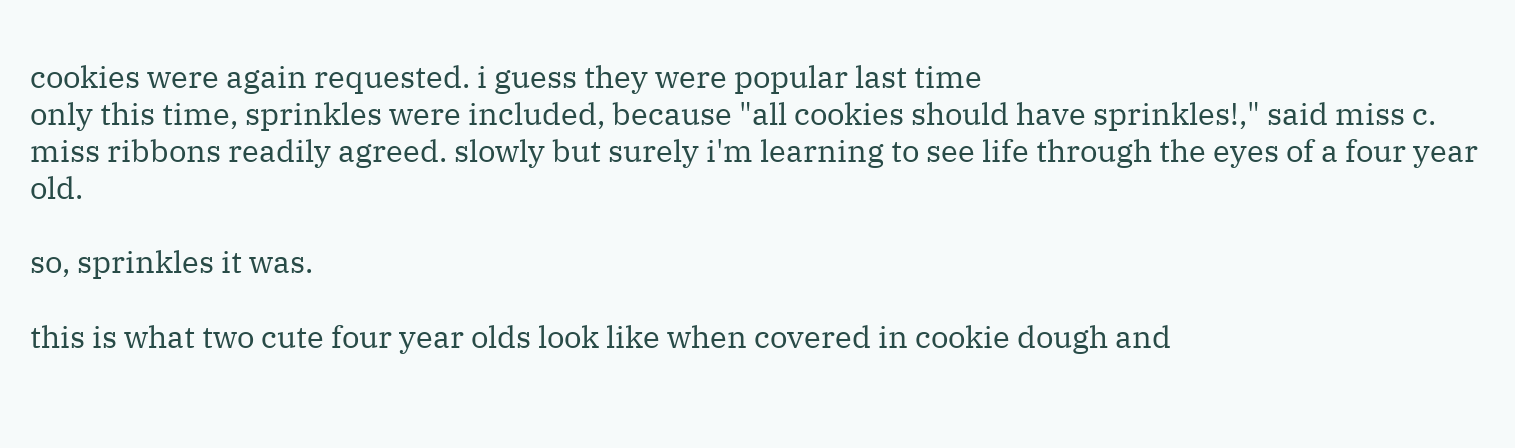cookies were again requested. i guess they were popular last time
only this time, sprinkles were included, because "all cookies should have sprinkles!," said miss c. miss ribbons readily agreed. slowly but surely i'm learning to see life through the eyes of a four year old.

so, sprinkles it was.

this is what two cute four year olds look like when covered in cookie dough and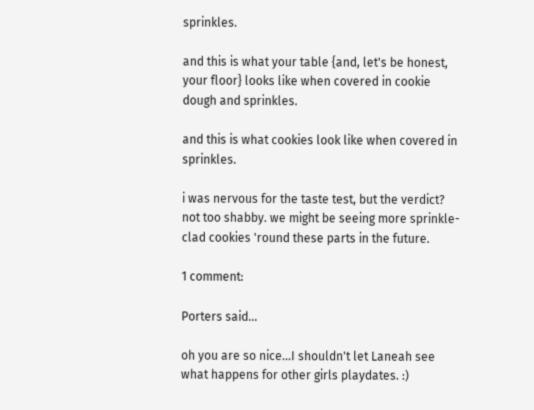sprinkles.

and this is what your table {and, let's be honest, your floor} looks like when covered in cookie dough and sprinkles.

and this is what cookies look like when covered in sprinkles.

i was nervous for the taste test, but the verdict? not too shabby. we might be seeing more sprinkle-clad cookies 'round these parts in the future.

1 comment:

Porters said...

oh you are so nice...I shouldn't let Laneah see what happens for other girls playdates. :)